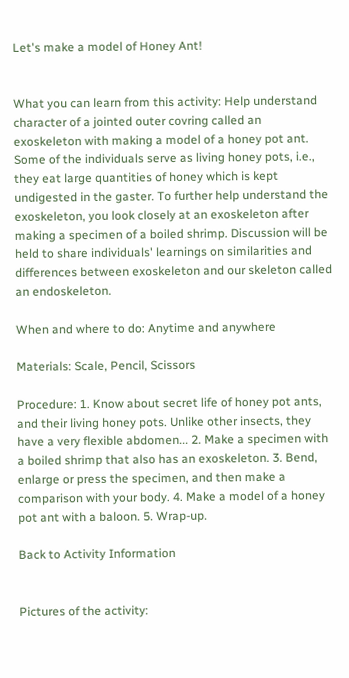Let's make a model of Honey Ant!


What you can learn from this activity: Help understand character of a jointed outer covring called an exoskeleton with making a model of a honey pot ant. Some of the individuals serve as living honey pots, i.e., they eat large quantities of honey which is kept undigested in the gaster. To further help understand the exoskeleton, you look closely at an exoskeleton after making a specimen of a boiled shrimp. Discussion will be held to share individuals' learnings on similarities and differences between exoskeleton and our skeleton called an endoskeleton.

When and where to do: Anytime and anywhere

Materials: Scale, Pencil, Scissors

Procedure: 1. Know about secret life of honey pot ants, and their living honey pots. Unlike other insects, they have a very flexible abdomen... 2. Make a specimen with a boiled shrimp that also has an exoskeleton. 3. Bend, enlarge or press the specimen, and then make a comparison with your body. 4. Make a model of a honey pot ant with a baloon. 5. Wrap-up.

Back to Activity Information


Pictures of the activity: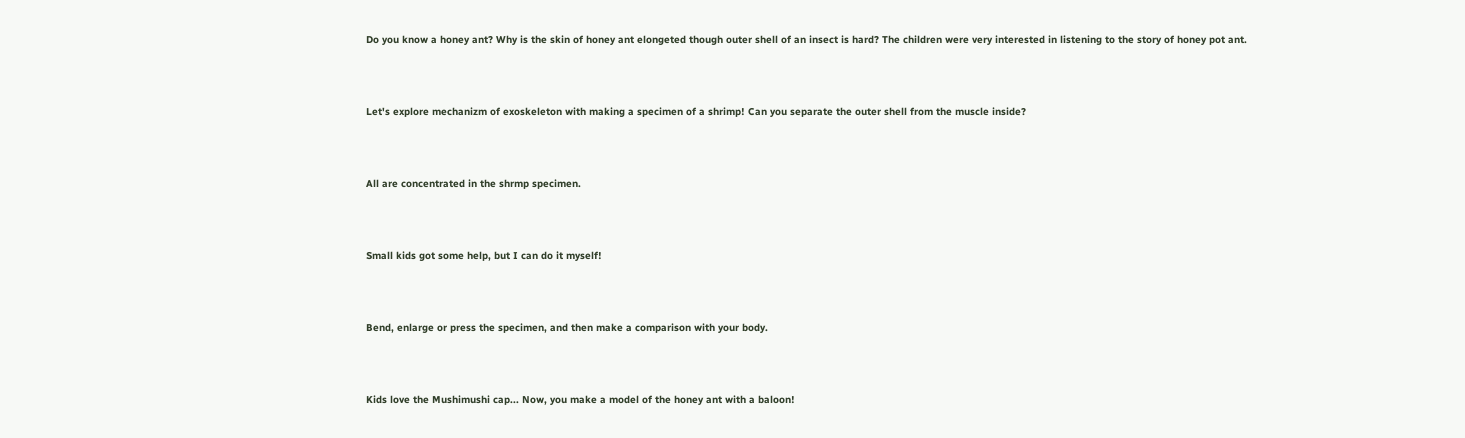Do you know a honey ant? Why is the skin of honey ant elongeted though outer shell of an insect is hard? The children were very interested in listening to the story of honey pot ant.



Let's explore mechanizm of exoskeleton with making a specimen of a shrimp! Can you separate the outer shell from the muscle inside?



All are concentrated in the shrmp specimen.



Small kids got some help, but I can do it myself!



Bend, enlarge or press the specimen, and then make a comparison with your body.



Kids love the Mushimushi cap... Now, you make a model of the honey ant with a baloon!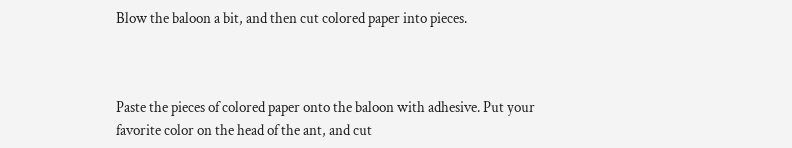Blow the baloon a bit, and then cut colored paper into pieces.



Paste the pieces of colored paper onto the baloon with adhesive. Put your favorite color on the head of the ant, and cut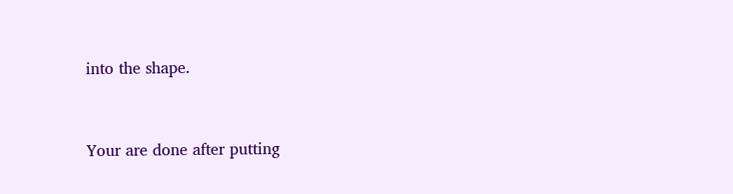into the shape.


Your are done after putting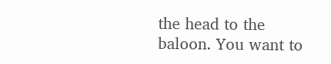the head to the baloon. You want to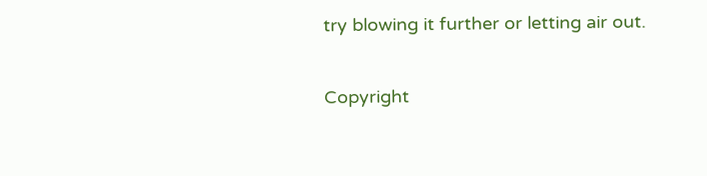try blowing it further or letting air out.

Copyright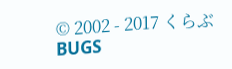© 2002 - 2017 くらぶ BUGS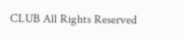CLUB All Rights Reserved